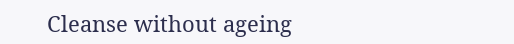Cleanse without ageing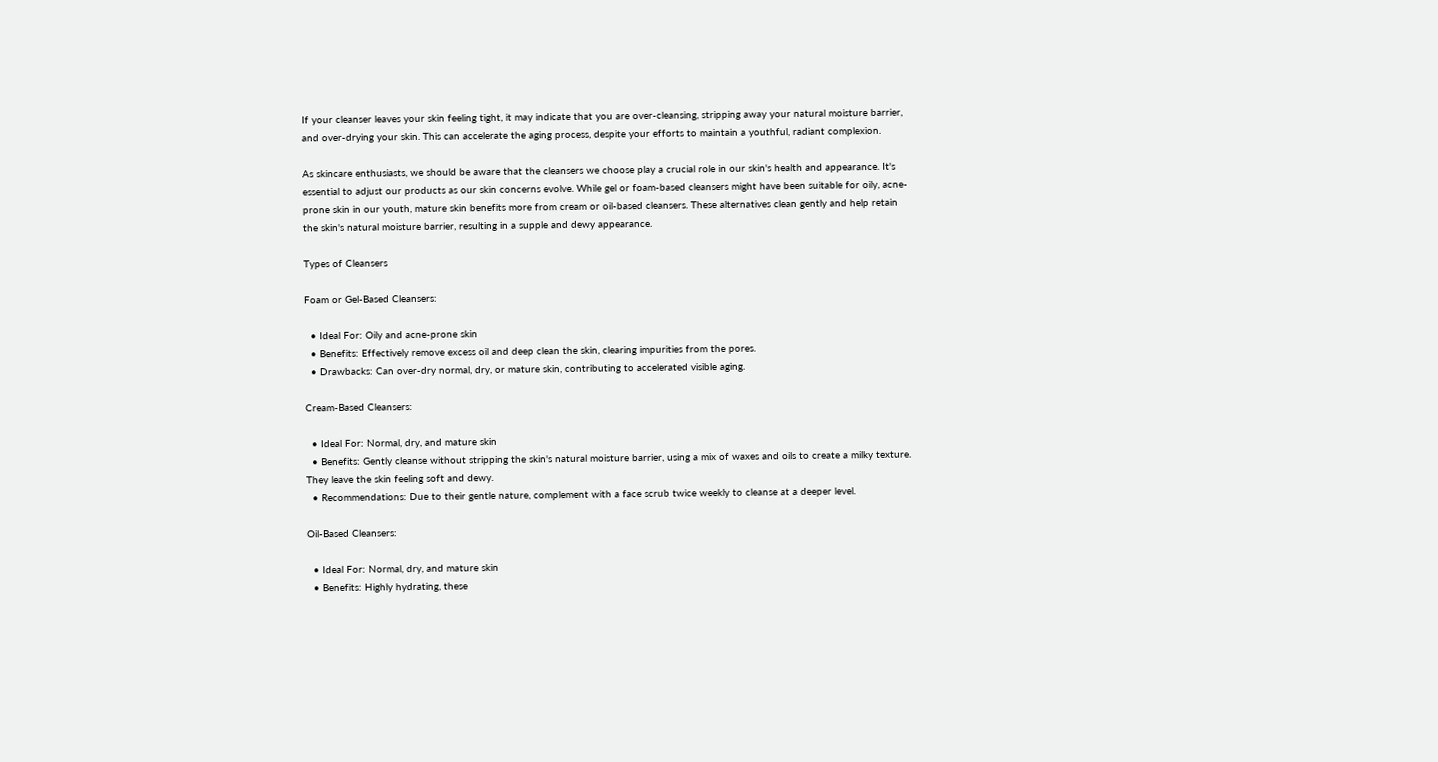If your cleanser leaves your skin feeling tight, it may indicate that you are over-cleansing, stripping away your natural moisture barrier, and over-drying your skin. This can accelerate the aging process, despite your efforts to maintain a youthful, radiant complexion.

As skincare enthusiasts, we should be aware that the cleansers we choose play a crucial role in our skin's health and appearance. It's essential to adjust our products as our skin concerns evolve. While gel or foam-based cleansers might have been suitable for oily, acne-prone skin in our youth, mature skin benefits more from cream or oil-based cleansers. These alternatives clean gently and help retain the skin's natural moisture barrier, resulting in a supple and dewy appearance.

Types of Cleansers

Foam or Gel-Based Cleansers:

  • Ideal For: Oily and acne-prone skin
  • Benefits: Effectively remove excess oil and deep clean the skin, clearing impurities from the pores.
  • Drawbacks: Can over-dry normal, dry, or mature skin, contributing to accelerated visible aging.

Cream-Based Cleansers:

  • Ideal For: Normal, dry, and mature skin
  • Benefits: Gently cleanse without stripping the skin's natural moisture barrier, using a mix of waxes and oils to create a milky texture. They leave the skin feeling soft and dewy.
  • Recommendations: Due to their gentle nature, complement with a face scrub twice weekly to cleanse at a deeper level.

Oil-Based Cleansers:

  • Ideal For: Normal, dry, and mature skin
  • Benefits: Highly hydrating, these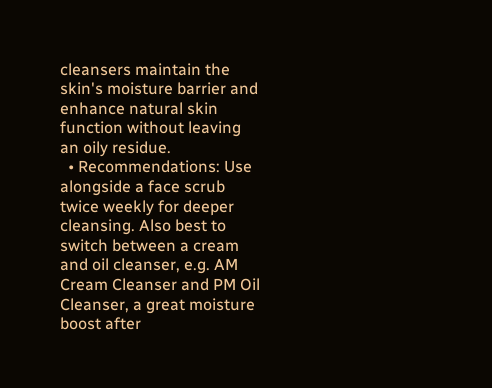cleansers maintain the skin's moisture barrier and enhance natural skin function without leaving an oily residue.
  • Recommendations: Use alongside a face scrub twice weekly for deeper cleansing. Also best to switch between a cream and oil cleanser, e.g. AM Cream Cleanser and PM Oil Cleanser, a great moisture boost after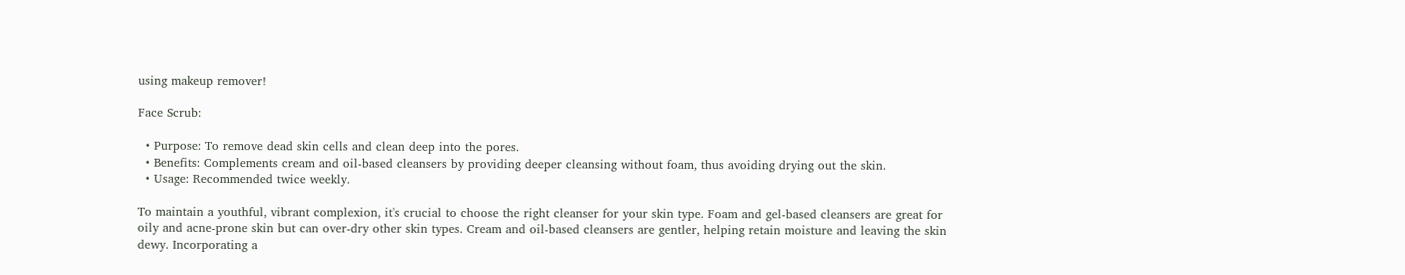using makeup remover!

Face Scrub:

  • Purpose: To remove dead skin cells and clean deep into the pores.
  • Benefits: Complements cream and oil-based cleansers by providing deeper cleansing without foam, thus avoiding drying out the skin.
  • Usage: Recommended twice weekly.

To maintain a youthful, vibrant complexion, it's crucial to choose the right cleanser for your skin type. Foam and gel-based cleansers are great for oily and acne-prone skin but can over-dry other skin types. Cream and oil-based cleansers are gentler, helping retain moisture and leaving the skin dewy. Incorporating a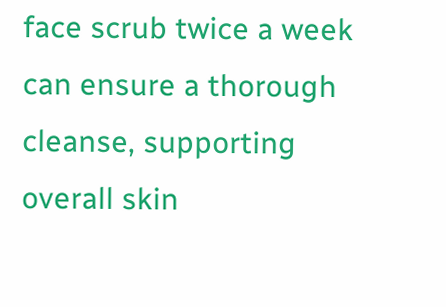face scrub twice a week can ensure a thorough cleanse, supporting overall skin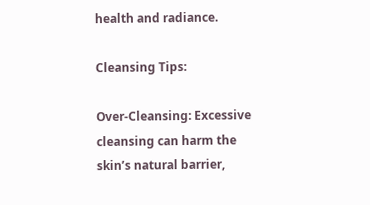health and radiance.

Cleansing Tips:

Over-Cleansing: Excessive cleansing can harm the skin’s natural barrier,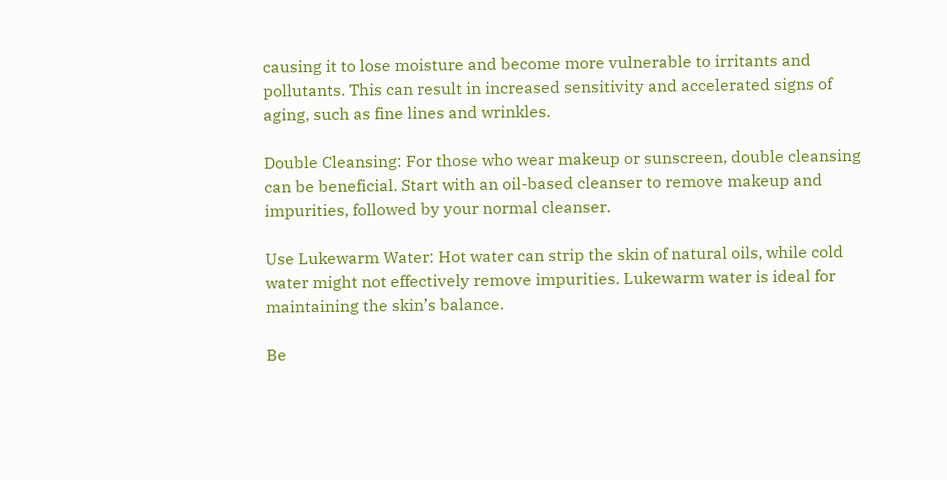causing it to lose moisture and become more vulnerable to irritants and pollutants. This can result in increased sensitivity and accelerated signs of aging, such as fine lines and wrinkles.

Double Cleansing: For those who wear makeup or sunscreen, double cleansing can be beneficial. Start with an oil-based cleanser to remove makeup and impurities, followed by your normal cleanser.

Use Lukewarm Water: Hot water can strip the skin of natural oils, while cold water might not effectively remove impurities. Lukewarm water is ideal for maintaining the skin’s balance.

Be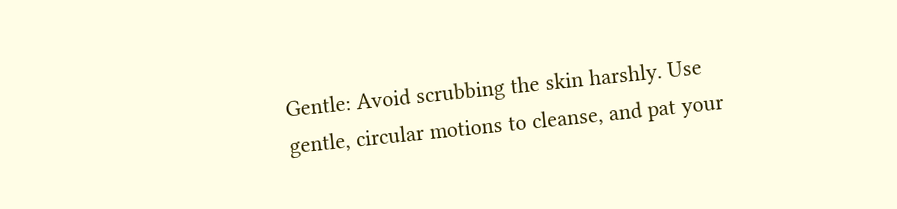Gentle: Avoid scrubbing the skin harshly. Use gentle, circular motions to cleanse, and pat your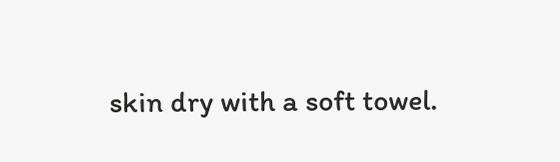skin dry with a soft towel.